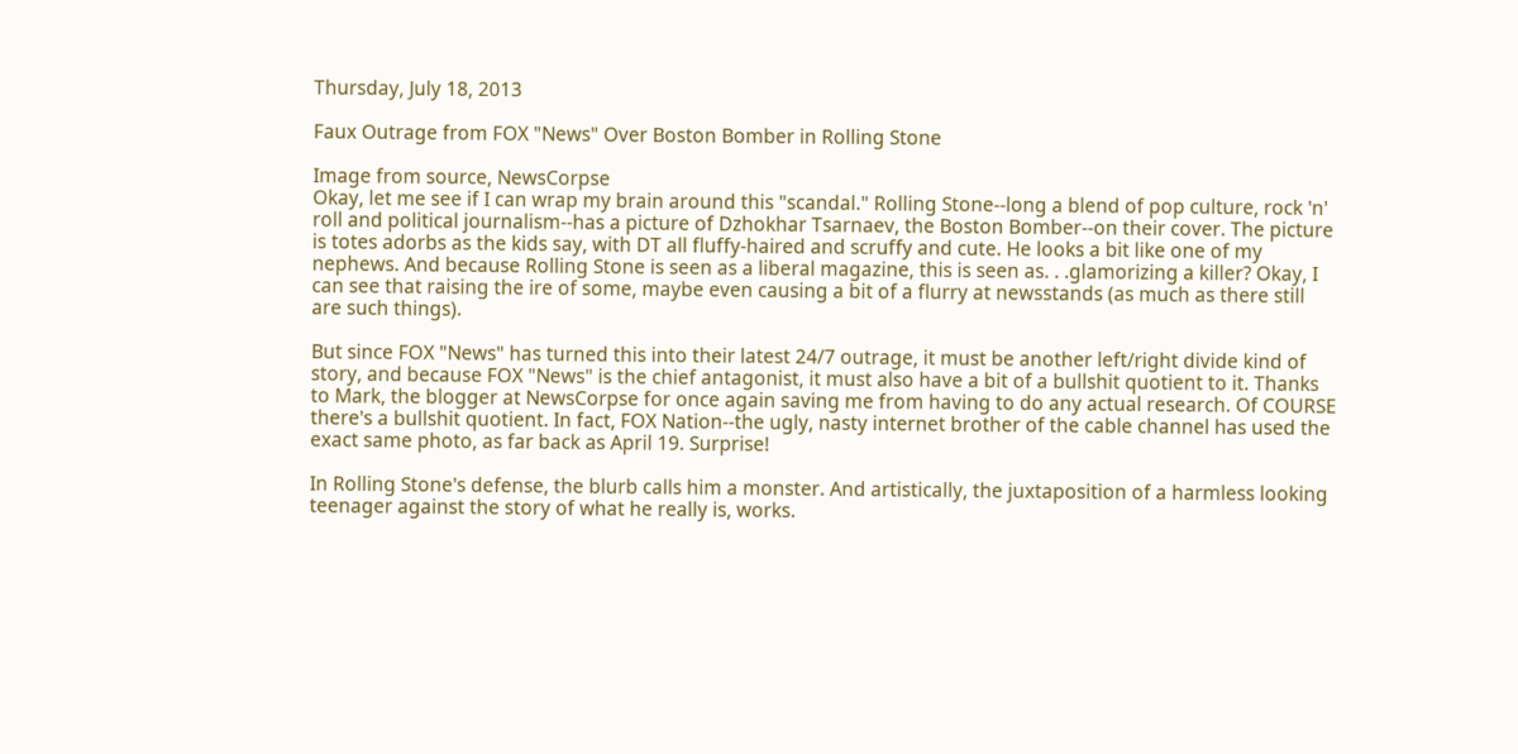Thursday, July 18, 2013

Faux Outrage from FOX "News" Over Boston Bomber in Rolling Stone

Image from source, NewsCorpse
Okay, let me see if I can wrap my brain around this "scandal." Rolling Stone--long a blend of pop culture, rock 'n' roll and political journalism--has a picture of Dzhokhar Tsarnaev, the Boston Bomber--on their cover. The picture is totes adorbs as the kids say, with DT all fluffy-haired and scruffy and cute. He looks a bit like one of my nephews. And because Rolling Stone is seen as a liberal magazine, this is seen as. . .glamorizing a killer? Okay, I can see that raising the ire of some, maybe even causing a bit of a flurry at newsstands (as much as there still are such things).

But since FOX "News" has turned this into their latest 24/7 outrage, it must be another left/right divide kind of story, and because FOX "News" is the chief antagonist, it must also have a bit of a bullshit quotient to it. Thanks to Mark, the blogger at NewsCorpse for once again saving me from having to do any actual research. Of COURSE there's a bullshit quotient. In fact, FOX Nation--the ugly, nasty internet brother of the cable channel has used the exact same photo, as far back as April 19. Surprise!

In Rolling Stone's defense, the blurb calls him a monster. And artistically, the juxtaposition of a harmless looking teenager against the story of what he really is, works.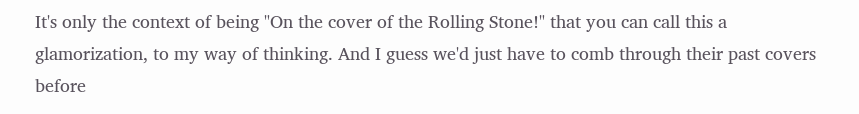It's only the context of being "On the cover of the Rolling Stone!" that you can call this a glamorization, to my way of thinking. And I guess we'd just have to comb through their past covers before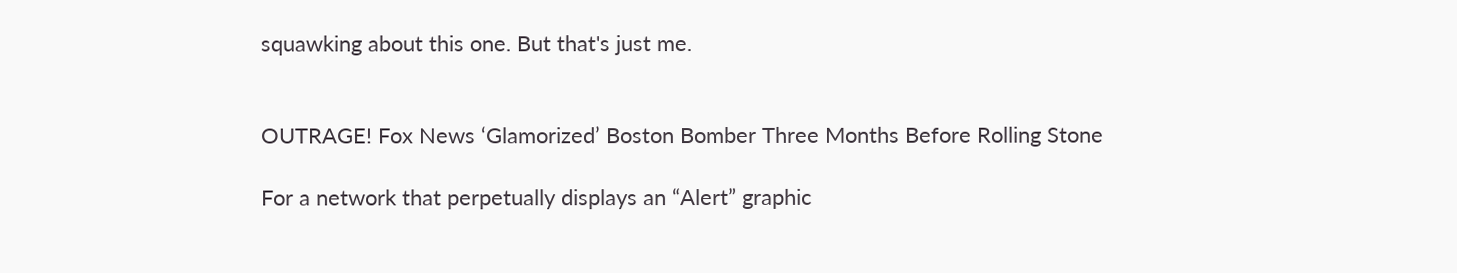squawking about this one. But that's just me.


OUTRAGE! Fox News ‘Glamorized’ Boston Bomber Three Months Before Rolling Stone

For a network that perpetually displays an “Alert” graphic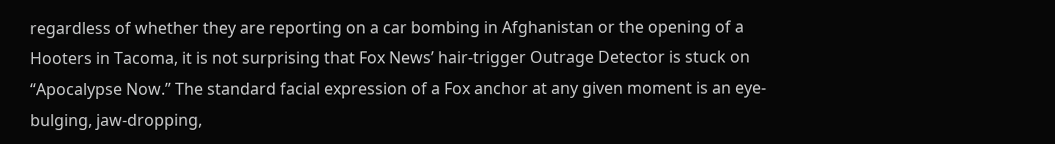regardless of whether they are reporting on a car bombing in Afghanistan or the opening of a Hooters in Tacoma, it is not surprising that Fox News’ hair-trigger Outrage Detector is stuck on “Apocalypse Now.” The standard facial expression of a Fox anchor at any given moment is an eye-bulging, jaw-dropping,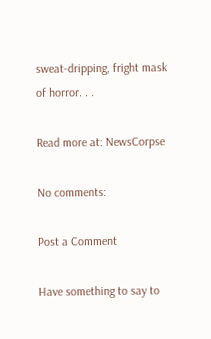sweat-dripping, fright mask of horror. . .

Read more at: NewsCorpse

No comments:

Post a Comment

Have something to say to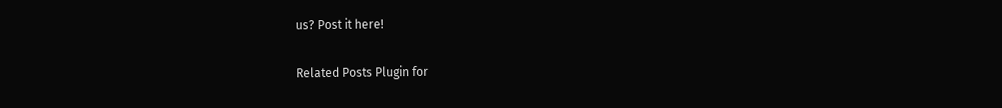us? Post it here!

Related Posts Plugin for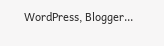WordPress, Blogger...